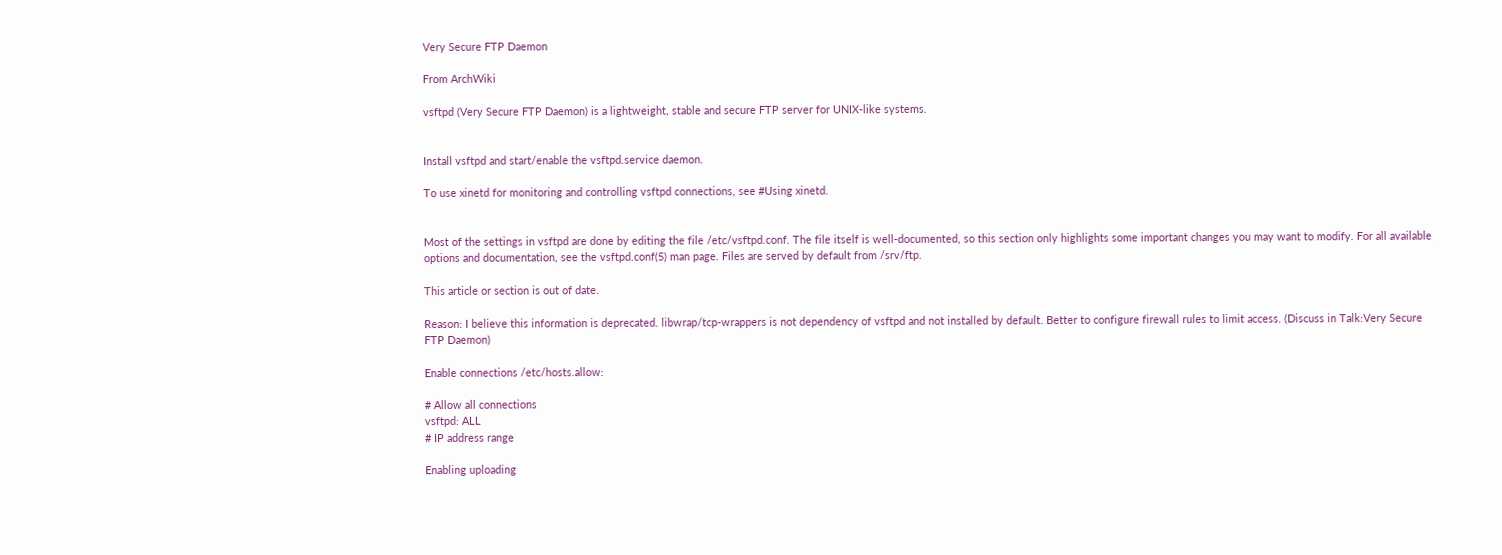Very Secure FTP Daemon

From ArchWiki

vsftpd (Very Secure FTP Daemon) is a lightweight, stable and secure FTP server for UNIX-like systems.


Install vsftpd and start/enable the vsftpd.service daemon.

To use xinetd for monitoring and controlling vsftpd connections, see #Using xinetd.


Most of the settings in vsftpd are done by editing the file /etc/vsftpd.conf. The file itself is well-documented, so this section only highlights some important changes you may want to modify. For all available options and documentation, see the vsftpd.conf(5) man page. Files are served by default from /srv/ftp.

This article or section is out of date.

Reason: I believe this information is deprecated. libwrap/tcp-wrappers is not dependency of vsftpd and not installed by default. Better to configure firewall rules to limit access. (Discuss in Talk:Very Secure FTP Daemon)

Enable connections /etc/hosts.allow:

# Allow all connections
vsftpd: ALL
# IP address range

Enabling uploading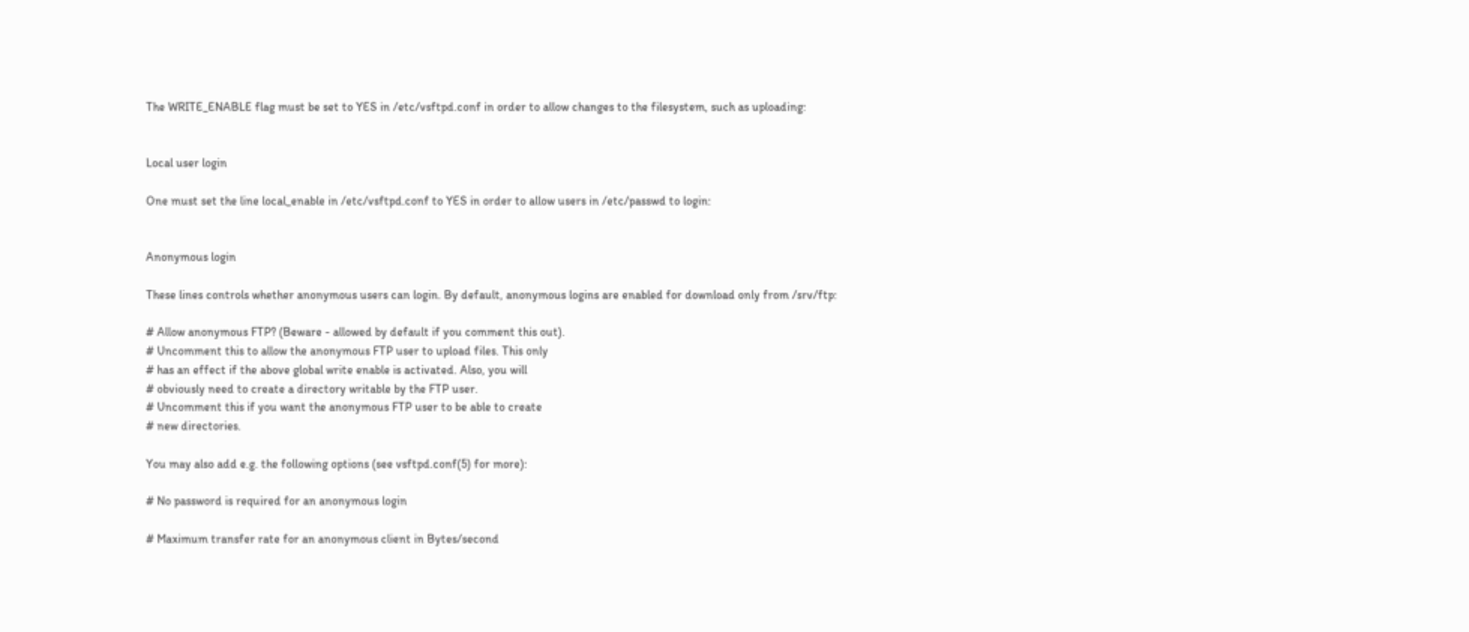The WRITE_ENABLE flag must be set to YES in /etc/vsftpd.conf in order to allow changes to the filesystem, such as uploading:


Local user login

One must set the line local_enable in /etc/vsftpd.conf to YES in order to allow users in /etc/passwd to login:


Anonymous login

These lines controls whether anonymous users can login. By default, anonymous logins are enabled for download only from /srv/ftp:

# Allow anonymous FTP? (Beware - allowed by default if you comment this out).
# Uncomment this to allow the anonymous FTP user to upload files. This only
# has an effect if the above global write enable is activated. Also, you will
# obviously need to create a directory writable by the FTP user.
# Uncomment this if you want the anonymous FTP user to be able to create
# new directories.

You may also add e.g. the following options (see vsftpd.conf(5) for more):

# No password is required for an anonymous login

# Maximum transfer rate for an anonymous client in Bytes/second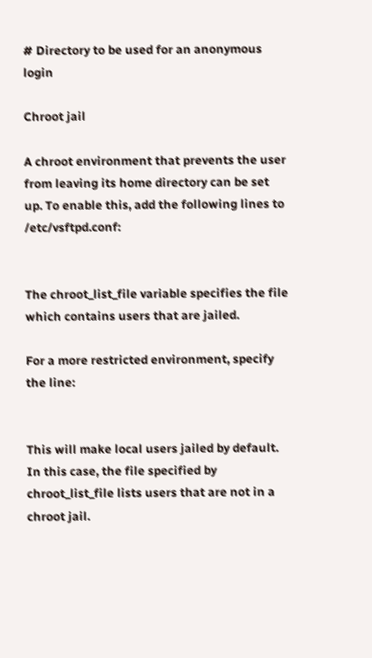# Directory to be used for an anonymous login

Chroot jail

A chroot environment that prevents the user from leaving its home directory can be set up. To enable this, add the following lines to /etc/vsftpd.conf:


The chroot_list_file variable specifies the file which contains users that are jailed.

For a more restricted environment, specify the line:


This will make local users jailed by default. In this case, the file specified by chroot_list_file lists users that are not in a chroot jail.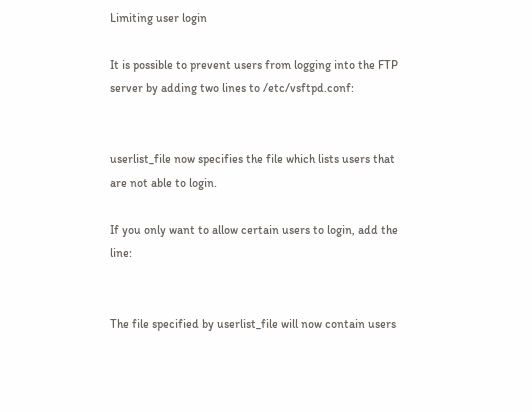Limiting user login

It is possible to prevent users from logging into the FTP server by adding two lines to /etc/vsftpd.conf:


userlist_file now specifies the file which lists users that are not able to login.

If you only want to allow certain users to login, add the line:


The file specified by userlist_file will now contain users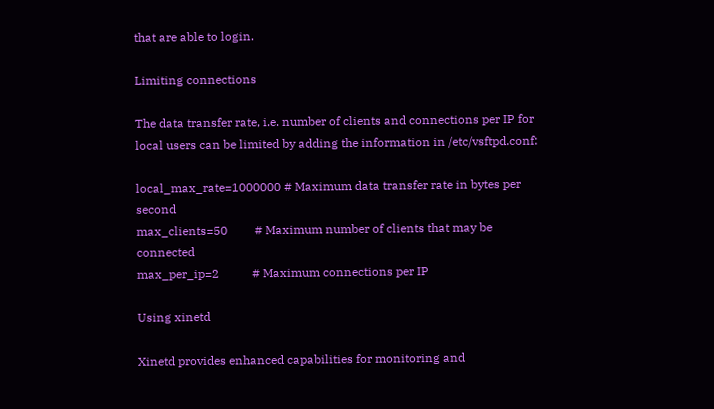that are able to login.

Limiting connections

The data transfer rate, i.e. number of clients and connections per IP for local users can be limited by adding the information in /etc/vsftpd.conf:

local_max_rate=1000000 # Maximum data transfer rate in bytes per second
max_clients=50         # Maximum number of clients that may be connected
max_per_ip=2           # Maximum connections per IP

Using xinetd

Xinetd provides enhanced capabilities for monitoring and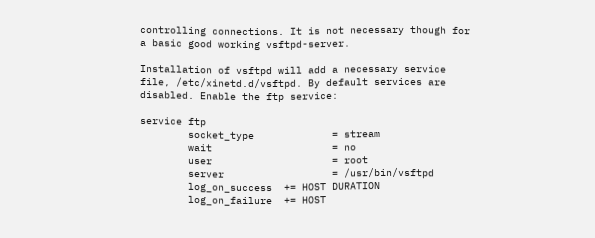controlling connections. It is not necessary though for a basic good working vsftpd-server.

Installation of vsftpd will add a necessary service file, /etc/xinetd.d/vsftpd. By default services are disabled. Enable the ftp service:

service ftp
        socket_type             = stream
        wait                    = no
        user                    = root
        server                  = /usr/bin/vsftpd
        log_on_success  += HOST DURATION
        log_on_failure  += HOST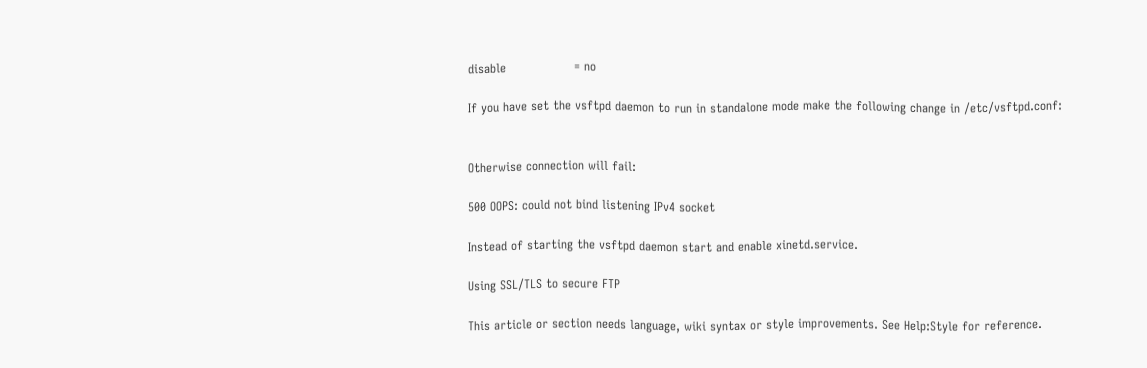disable                 = no

If you have set the vsftpd daemon to run in standalone mode make the following change in /etc/vsftpd.conf:


Otherwise connection will fail:

500 OOPS: could not bind listening IPv4 socket

Instead of starting the vsftpd daemon start and enable xinetd.service.

Using SSL/TLS to secure FTP

This article or section needs language, wiki syntax or style improvements. See Help:Style for reference.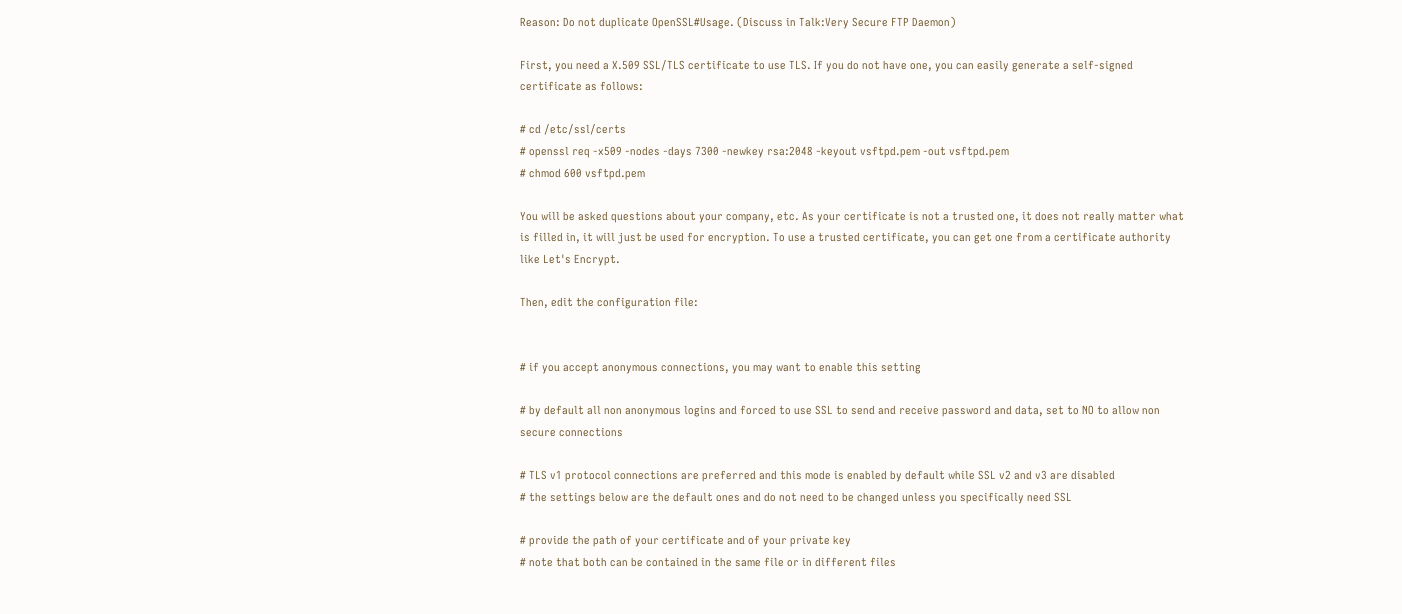Reason: Do not duplicate OpenSSL#Usage. (Discuss in Talk:Very Secure FTP Daemon)

First, you need a X.509 SSL/TLS certificate to use TLS. If you do not have one, you can easily generate a self-signed certificate as follows:

# cd /etc/ssl/certs
# openssl req -x509 -nodes -days 7300 -newkey rsa:2048 -keyout vsftpd.pem -out vsftpd.pem
# chmod 600 vsftpd.pem

You will be asked questions about your company, etc. As your certificate is not a trusted one, it does not really matter what is filled in, it will just be used for encryption. To use a trusted certificate, you can get one from a certificate authority like Let's Encrypt.

Then, edit the configuration file:


# if you accept anonymous connections, you may want to enable this setting

# by default all non anonymous logins and forced to use SSL to send and receive password and data, set to NO to allow non secure connections

# TLS v1 protocol connections are preferred and this mode is enabled by default while SSL v2 and v3 are disabled
# the settings below are the default ones and do not need to be changed unless you specifically need SSL

# provide the path of your certificate and of your private key
# note that both can be contained in the same file or in different files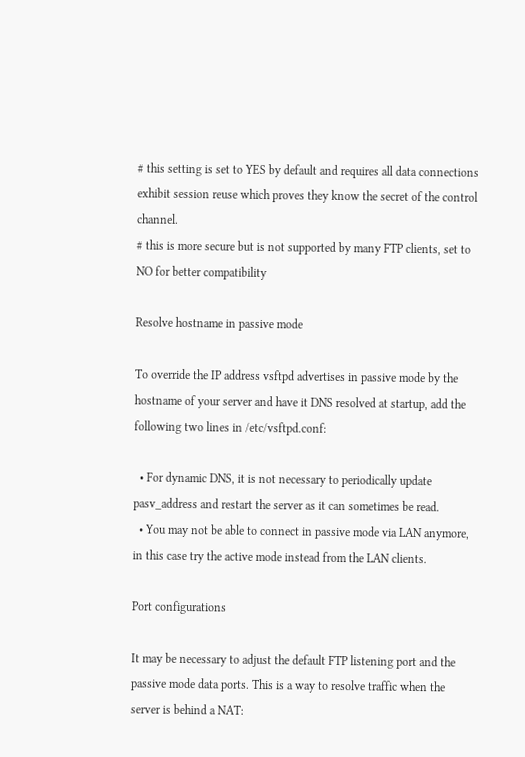# this setting is set to YES by default and requires all data connections exhibit session reuse which proves they know the secret of the control channel.
# this is more secure but is not supported by many FTP clients, set to NO for better compatibility

Resolve hostname in passive mode

To override the IP address vsftpd advertises in passive mode by the hostname of your server and have it DNS resolved at startup, add the following two lines in /etc/vsftpd.conf:

  • For dynamic DNS, it is not necessary to periodically update pasv_address and restart the server as it can sometimes be read.
  • You may not be able to connect in passive mode via LAN anymore, in this case try the active mode instead from the LAN clients.

Port configurations

It may be necessary to adjust the default FTP listening port and the passive mode data ports. This is a way to resolve traffic when the server is behind a NAT: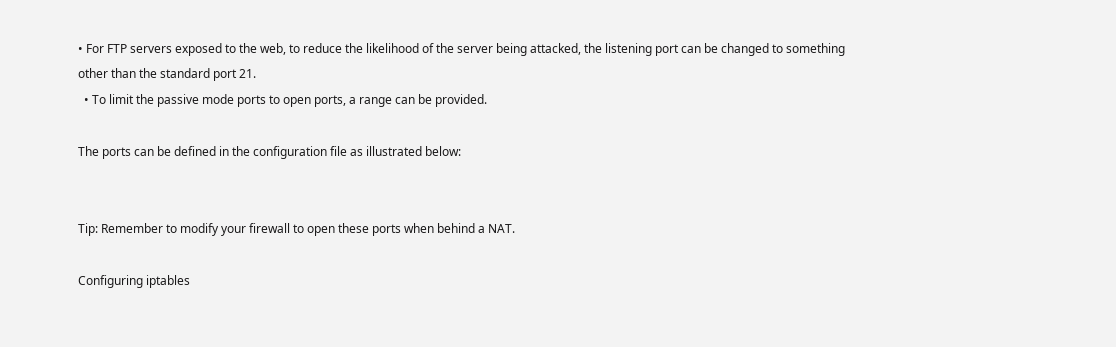• For FTP servers exposed to the web, to reduce the likelihood of the server being attacked, the listening port can be changed to something other than the standard port 21.
  • To limit the passive mode ports to open ports, a range can be provided.

The ports can be defined in the configuration file as illustrated below:


Tip: Remember to modify your firewall to open these ports when behind a NAT.

Configuring iptables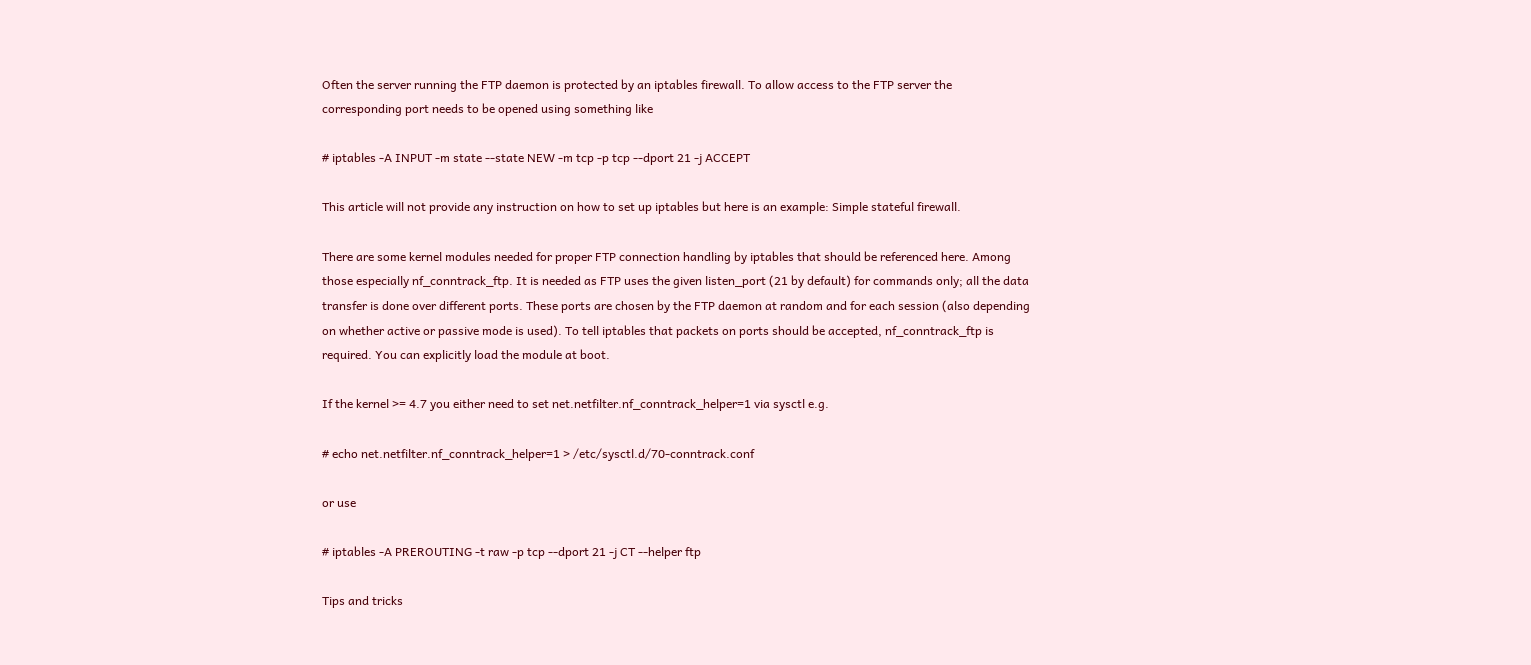Often the server running the FTP daemon is protected by an iptables firewall. To allow access to the FTP server the corresponding port needs to be opened using something like

# iptables -A INPUT -m state --state NEW -m tcp -p tcp --dport 21 -j ACCEPT

This article will not provide any instruction on how to set up iptables but here is an example: Simple stateful firewall.

There are some kernel modules needed for proper FTP connection handling by iptables that should be referenced here. Among those especially nf_conntrack_ftp. It is needed as FTP uses the given listen_port (21 by default) for commands only; all the data transfer is done over different ports. These ports are chosen by the FTP daemon at random and for each session (also depending on whether active or passive mode is used). To tell iptables that packets on ports should be accepted, nf_conntrack_ftp is required. You can explicitly load the module at boot.

If the kernel >= 4.7 you either need to set net.netfilter.nf_conntrack_helper=1 via sysctl e.g.

# echo net.netfilter.nf_conntrack_helper=1 > /etc/sysctl.d/70-conntrack.conf

or use

# iptables -A PREROUTING -t raw -p tcp --dport 21 -j CT --helper ftp

Tips and tricks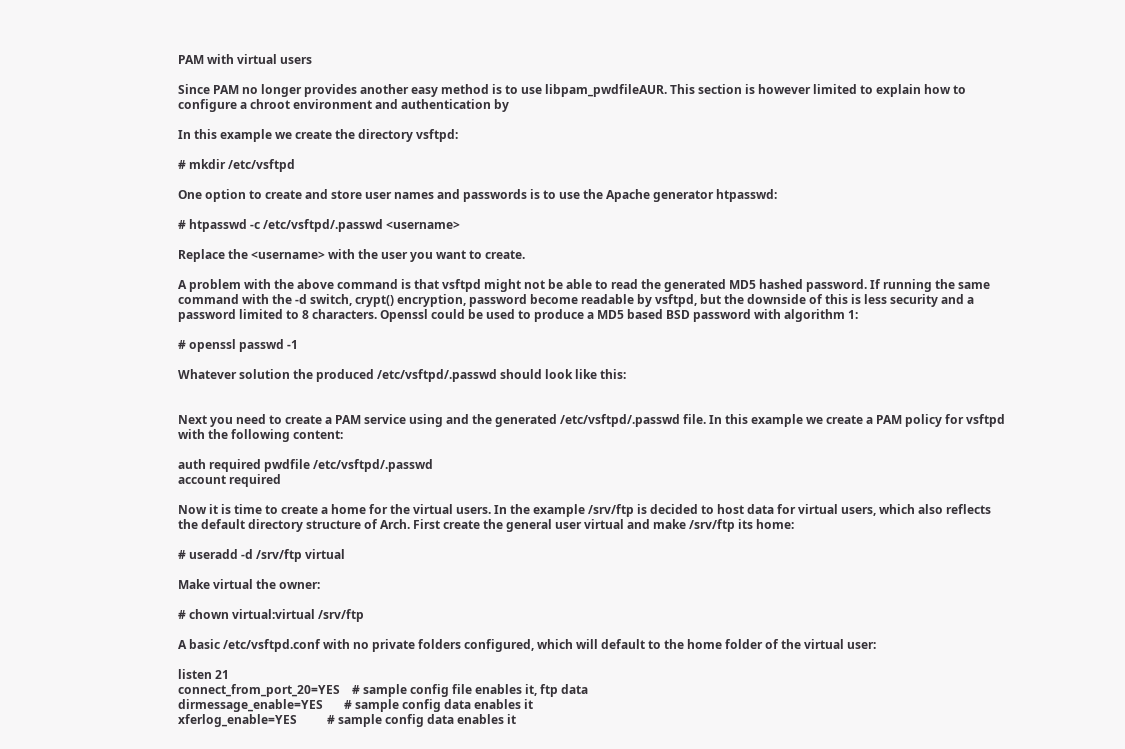PAM with virtual users

Since PAM no longer provides another easy method is to use libpam_pwdfileAUR. This section is however limited to explain how to configure a chroot environment and authentication by

In this example we create the directory vsftpd:

# mkdir /etc/vsftpd

One option to create and store user names and passwords is to use the Apache generator htpasswd:

# htpasswd -c /etc/vsftpd/.passwd <username>

Replace the <username> with the user you want to create.

A problem with the above command is that vsftpd might not be able to read the generated MD5 hashed password. If running the same command with the -d switch, crypt() encryption, password become readable by vsftpd, but the downside of this is less security and a password limited to 8 characters. Openssl could be used to produce a MD5 based BSD password with algorithm 1:

# openssl passwd -1

Whatever solution the produced /etc/vsftpd/.passwd should look like this:


Next you need to create a PAM service using and the generated /etc/vsftpd/.passwd file. In this example we create a PAM policy for vsftpd with the following content:

auth required pwdfile /etc/vsftpd/.passwd
account required

Now it is time to create a home for the virtual users. In the example /srv/ftp is decided to host data for virtual users, which also reflects the default directory structure of Arch. First create the general user virtual and make /srv/ftp its home:

# useradd -d /srv/ftp virtual

Make virtual the owner:

# chown virtual:virtual /srv/ftp

A basic /etc/vsftpd.conf with no private folders configured, which will default to the home folder of the virtual user:

listen 21
connect_from_port_20=YES    # sample config file enables it, ftp data
dirmessage_enable=YES       # sample config data enables it
xferlog_enable=YES          # sample config data enables it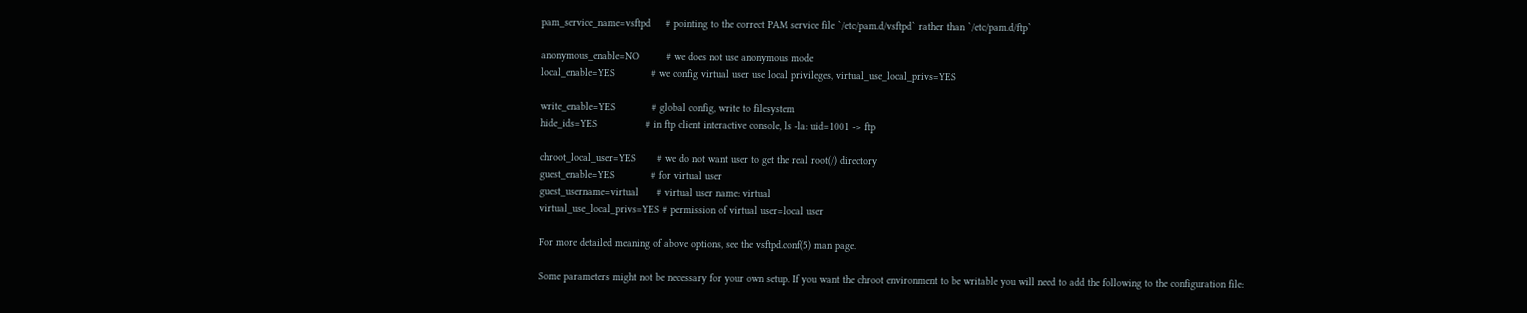pam_service_name=vsftpd     # pointing to the correct PAM service file `/etc/pam.d/vsftpd` rather than `/etc/pam.d/ftp`

anonymous_enable=NO         # we does not use anonymous mode
local_enable=YES            # we config virtual user use local privileges, virtual_use_local_privs=YES

write_enable=YES            # global config, write to filesystem
hide_ids=YES                # in ftp client interactive console, ls -la: uid=1001 -> ftp

chroot_local_user=YES       # we do not want user to get the real root(/) directory
guest_enable=YES            # for virtual user
guest_username=virtual      # virtual user name: virtual
virtual_use_local_privs=YES # permission of virtual user=local user

For more detailed meaning of above options, see the vsftpd.conf(5) man page.

Some parameters might not be necessary for your own setup. If you want the chroot environment to be writable you will need to add the following to the configuration file: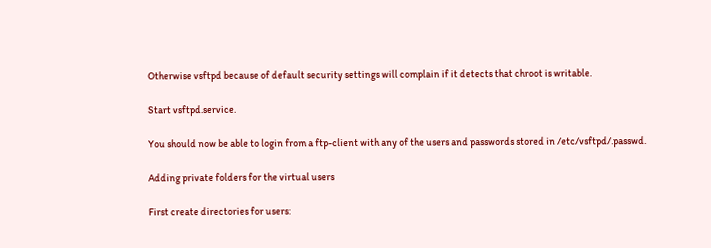Otherwise vsftpd because of default security settings will complain if it detects that chroot is writable.

Start vsftpd.service.

You should now be able to login from a ftp-client with any of the users and passwords stored in /etc/vsftpd/.passwd.

Adding private folders for the virtual users

First create directories for users: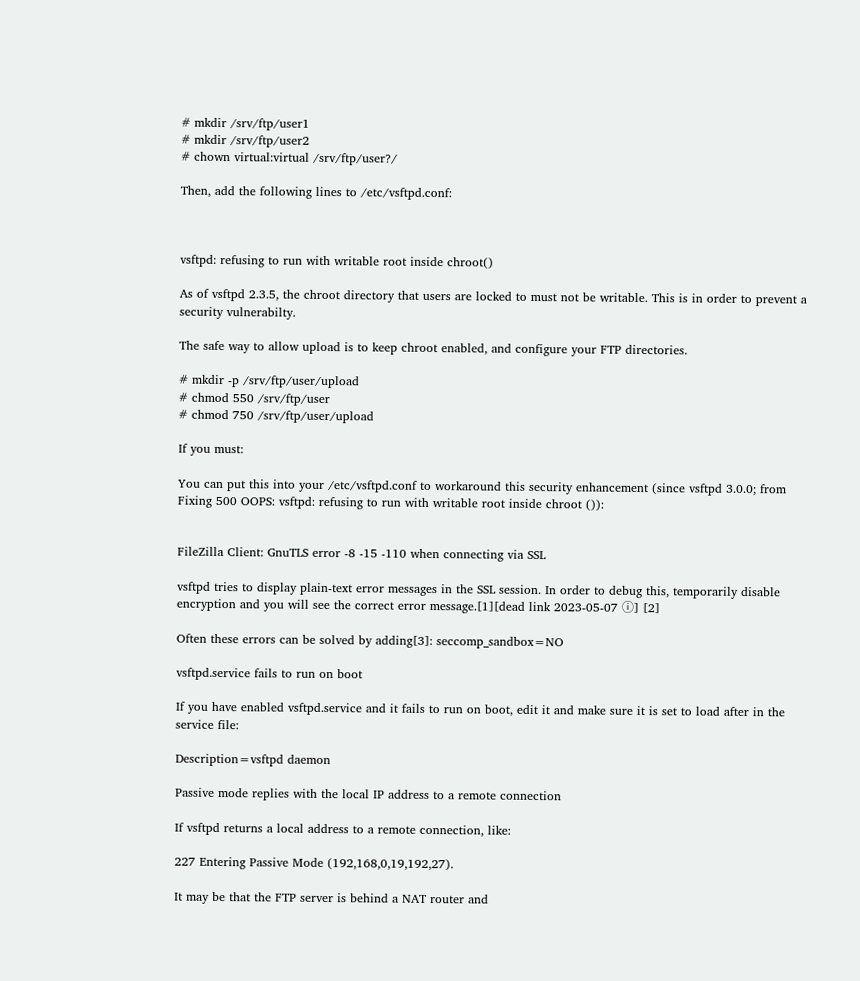# mkdir /srv/ftp/user1
# mkdir /srv/ftp/user2
# chown virtual:virtual /srv/ftp/user?/

Then, add the following lines to /etc/vsftpd.conf:



vsftpd: refusing to run with writable root inside chroot()

As of vsftpd 2.3.5, the chroot directory that users are locked to must not be writable. This is in order to prevent a security vulnerabilty.

The safe way to allow upload is to keep chroot enabled, and configure your FTP directories.

# mkdir -p /srv/ftp/user/upload
# chmod 550 /srv/ftp/user
# chmod 750 /srv/ftp/user/upload

If you must:

You can put this into your /etc/vsftpd.conf to workaround this security enhancement (since vsftpd 3.0.0; from Fixing 500 OOPS: vsftpd: refusing to run with writable root inside chroot ()):


FileZilla Client: GnuTLS error -8 -15 -110 when connecting via SSL

vsftpd tries to display plain-text error messages in the SSL session. In order to debug this, temporarily disable encryption and you will see the correct error message.[1][dead link 2023-05-07 ⓘ] [2]

Often these errors can be solved by adding[3]: seccomp_sandbox=NO

vsftpd.service fails to run on boot

If you have enabled vsftpd.service and it fails to run on boot, edit it and make sure it is set to load after in the service file:

Description=vsftpd daemon

Passive mode replies with the local IP address to a remote connection

If vsftpd returns a local address to a remote connection, like:

227 Entering Passive Mode (192,168,0,19,192,27).

It may be that the FTP server is behind a NAT router and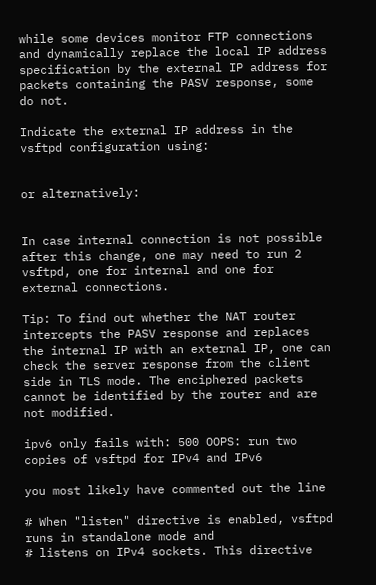while some devices monitor FTP connections and dynamically replace the local IP address specification by the external IP address for packets containing the PASV response, some do not.

Indicate the external IP address in the vsftpd configuration using:


or alternatively:


In case internal connection is not possible after this change, one may need to run 2 vsftpd, one for internal and one for external connections.

Tip: To find out whether the NAT router intercepts the PASV response and replaces the internal IP with an external IP, one can check the server response from the client side in TLS mode. The enciphered packets cannot be identified by the router and are not modified.

ipv6 only fails with: 500 OOPS: run two copies of vsftpd for IPv4 and IPv6

you most likely have commented out the line

# When "listen" directive is enabled, vsftpd runs in standalone mode and
# listens on IPv4 sockets. This directive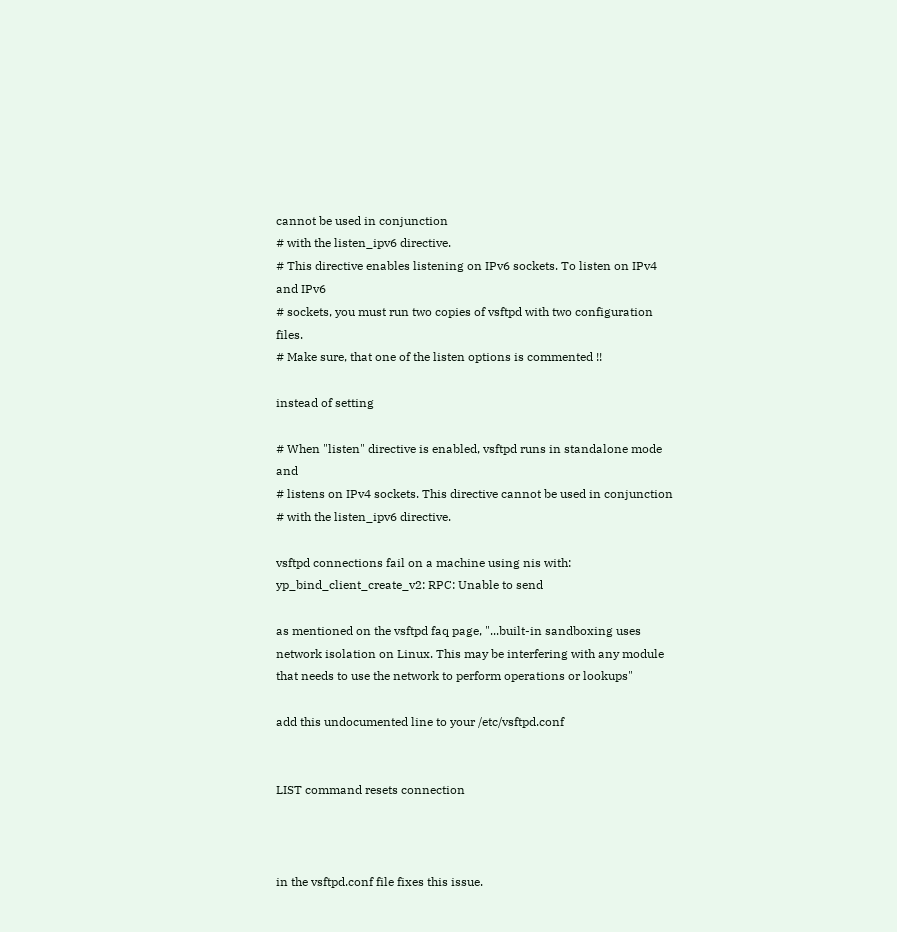cannot be used in conjunction
# with the listen_ipv6 directive.
# This directive enables listening on IPv6 sockets. To listen on IPv4 and IPv6
# sockets, you must run two copies of vsftpd with two configuration files.
# Make sure, that one of the listen options is commented !!

instead of setting

# When "listen" directive is enabled, vsftpd runs in standalone mode and
# listens on IPv4 sockets. This directive cannot be used in conjunction
# with the listen_ipv6 directive.

vsftpd connections fail on a machine using nis with: yp_bind_client_create_v2: RPC: Unable to send

as mentioned on the vsftpd faq page, "...built-in sandboxing uses network isolation on Linux. This may be interfering with any module that needs to use the network to perform operations or lookups"

add this undocumented line to your /etc/vsftpd.conf


LIST command resets connection



in the vsftpd.conf file fixes this issue.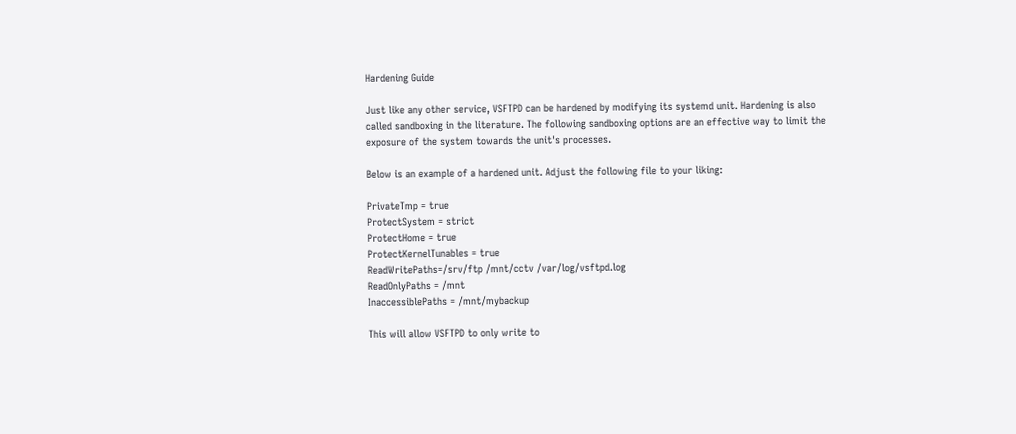Hardening Guide

Just like any other service, VSFTPD can be hardened by modifying its systemd unit. Hardening is also called sandboxing in the literature. The following sandboxing options are an effective way to limit the exposure of the system towards the unit's processes.

Below is an example of a hardened unit. Adjust the following file to your liking:

PrivateTmp = true
ProtectSystem = strict
ProtectHome = true
ProtectKernelTunables = true
ReadWritePaths=/srv/ftp /mnt/cctv /var/log/vsftpd.log
ReadOnlyPaths = /mnt
InaccessiblePaths = /mnt/mybackup

This will allow VSFTPD to only write to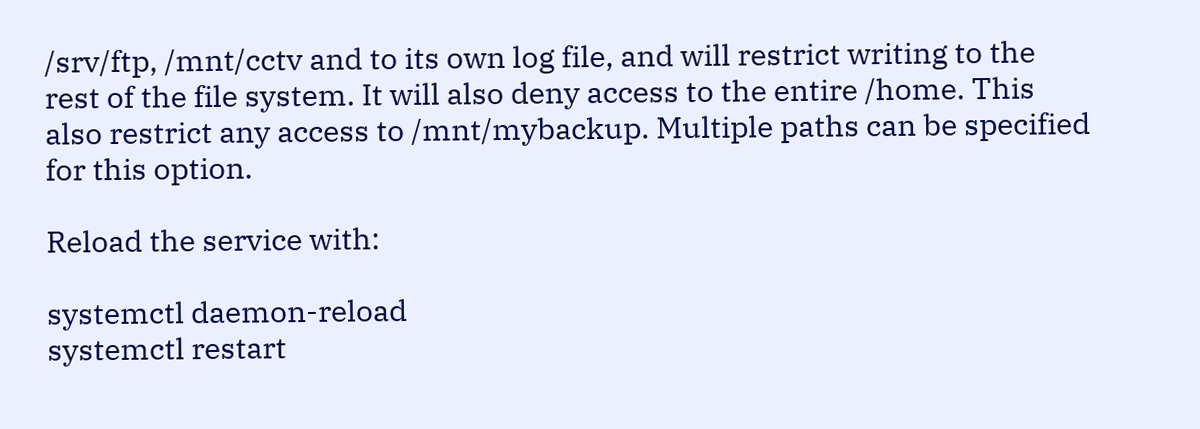/srv/ftp, /mnt/cctv and to its own log file, and will restrict writing to the rest of the file system. It will also deny access to the entire /home. This also restrict any access to /mnt/mybackup. Multiple paths can be specified for this option.

Reload the service with:

systemctl daemon-reload
systemctl restart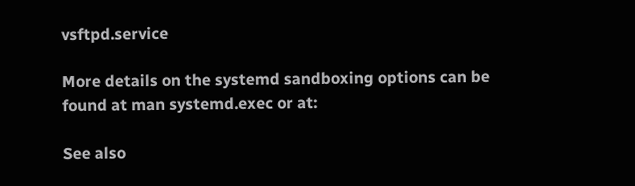vsftpd.service

More details on the systemd sandboxing options can be found at man systemd.exec or at:

See also